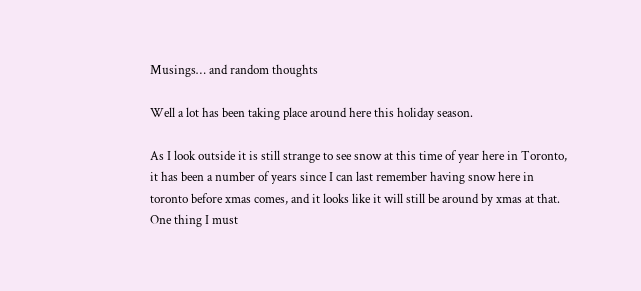Musings… and random thoughts

Well a lot has been taking place around here this holiday season.

As I look outside it is still strange to see snow at this time of year here in Toronto, it has been a number of years since I can last remember having snow here in toronto before xmas comes, and it looks like it will still be around by xmas at that. One thing I must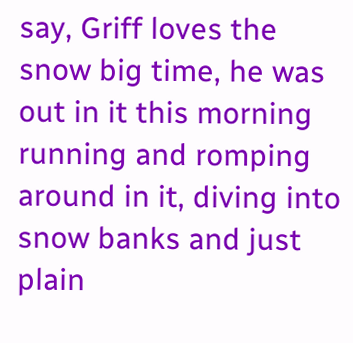say, Griff loves the snow big time, he was out in it this morning running and romping around in it, diving into snow banks and just plain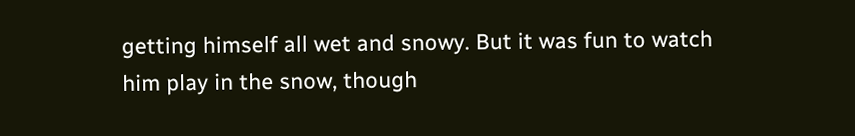getting himself all wet and snowy. But it was fun to watch him play in the snow, though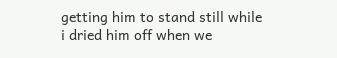getting him to stand still while i dried him off when we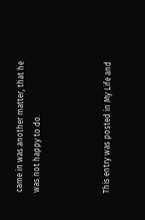came in was another matter, that he was not happy to do.



This entry was posted in My Life and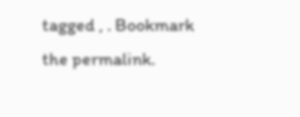tagged , . Bookmark the permalink.